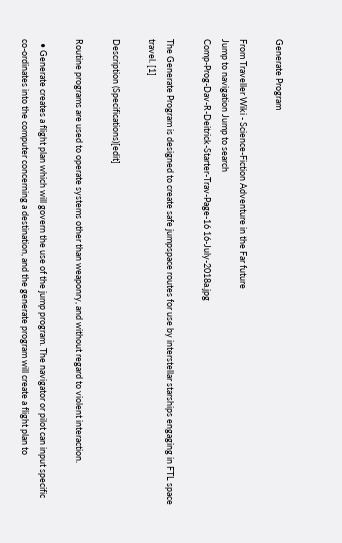Generate Program

From Traveller Wiki - Science-Fiction Adventure in the Far future
Jump to navigation Jump to search
Comp-Prog-Dav-R-Deitrick-Starter-Trav-Page-16 16-July-2018a.jpg

The Generate Program is designed to create safe jumpspace routes for use by interstellar starships engaging in FTL space travel. [1]

Description (Specifications)[edit]

Routine programs are used to operate systems other than weaponry, and without regard to violent interaction.

  • Generate creates a flight plan which will govern the use of the jump program. The navigator or pilot can input specific co-ordinates into the computer concerning a destination, and the generate program will create a flight plan to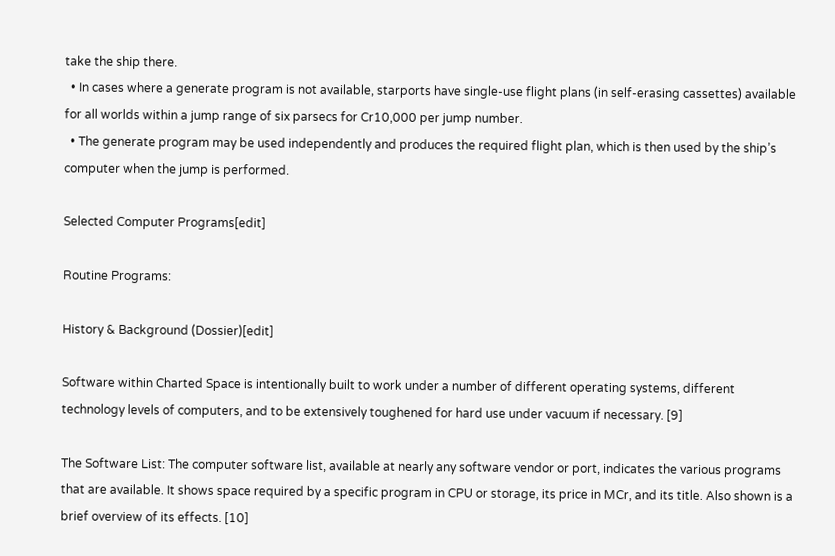take the ship there.
  • In cases where a generate program is not available, starports have single-use flight plans (in self-erasing cassettes) available for all worlds within a jump range of six parsecs for Cr10,000 per jump number.
  • The generate program may be used independently and produces the required flight plan, which is then used by the ship’s computer when the jump is performed.

Selected Computer Programs[edit]

Routine Programs:

History & Background (Dossier)[edit]

Software within Charted Space is intentionally built to work under a number of different operating systems, different technology levels of computers, and to be extensively toughened for hard use under vacuum if necessary. [9]

The Software List: The computer software list, available at nearly any software vendor or port, indicates the various programs that are available. It shows space required by a specific program in CPU or storage, its price in MCr, and its title. Also shown is a brief overview of its effects. [10]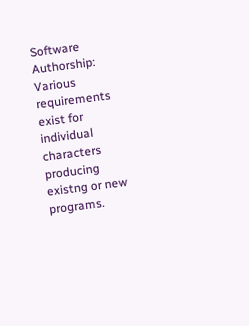Software Authorship: Various requirements exist for individual characters producing existng or new programs.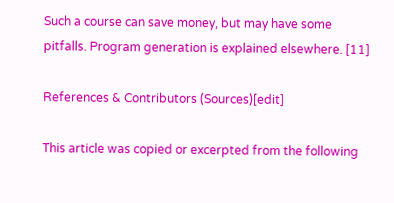Such a course can save money, but may have some pitfalls. Program generation is explained elsewhere. [11]

References & Contributors (Sources)[edit]

This article was copied or excerpted from the following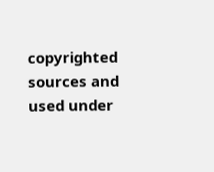copyrighted sources and used under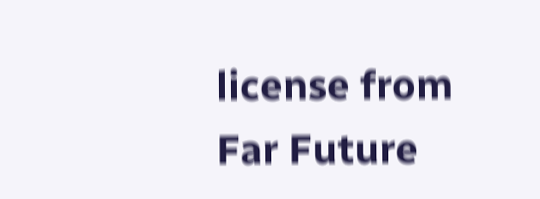license from Far Future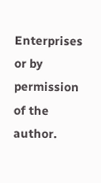Enterprises or by permission of the author.